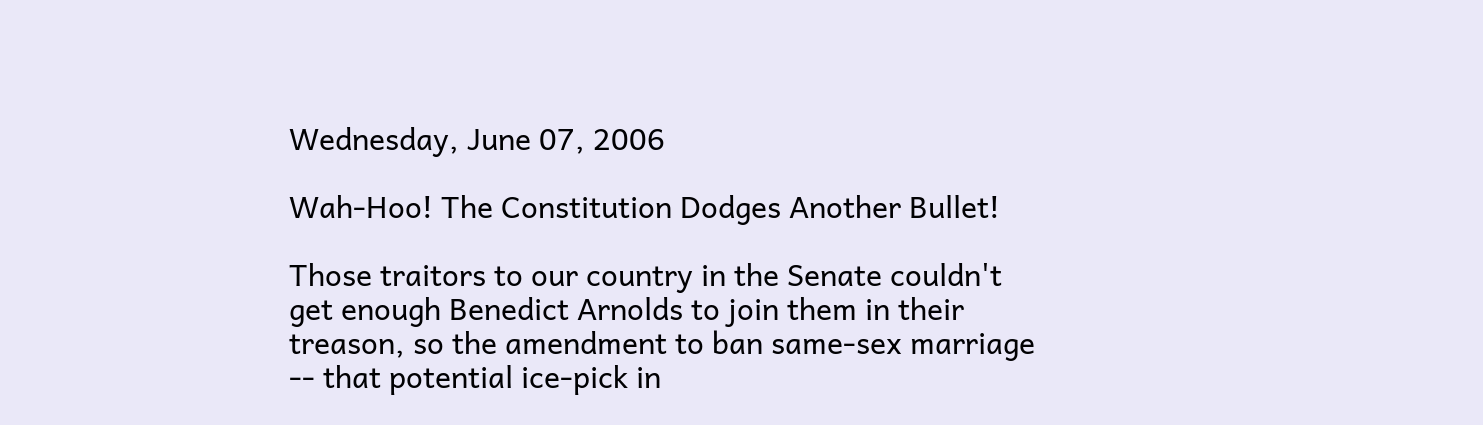Wednesday, June 07, 2006

Wah-Hoo! The Constitution Dodges Another Bullet!

Those traitors to our country in the Senate couldn't get enough Benedict Arnolds to join them in their treason, so the amendment to ban same-sex marriage -- that potential ice-pick in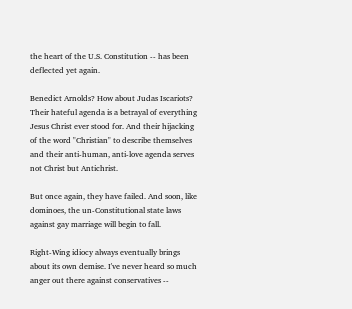the heart of the U.S. Constitution -- has been deflected yet again.

Benedict Arnolds? How about Judas Iscariots? Their hateful agenda is a betrayal of everything Jesus Christ ever stood for. And their hijacking of the word "Christian" to describe themselves and their anti-human, anti-love agenda serves not Christ but Antichrist.

But once again, they have failed. And soon, like dominoes, the un-Constitutional state laws against gay marriage will begin to fall.

Right-Wing idiocy always eventually brings about its own demise. I've never heard so much anger out there against conservatives --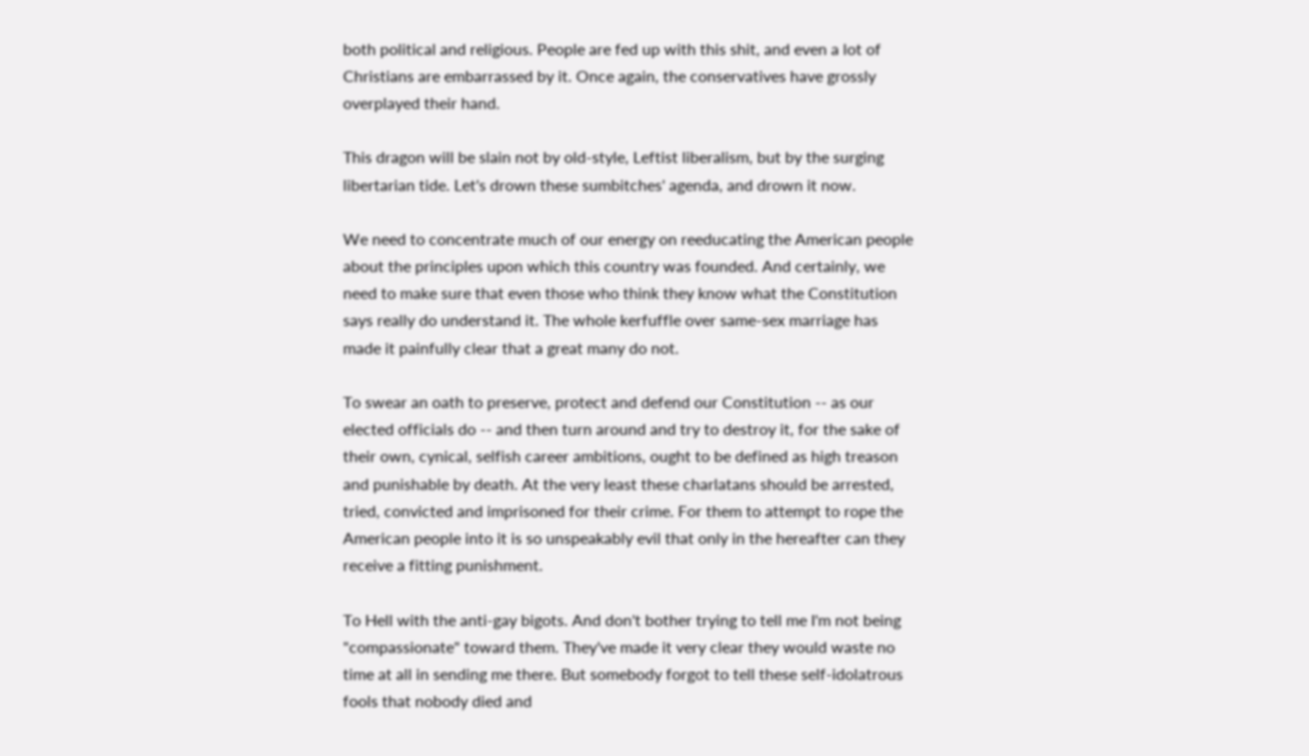both political and religious. People are fed up with this shit, and even a lot of Christians are embarrassed by it. Once again, the conservatives have grossly overplayed their hand.

This dragon will be slain not by old-style, Leftist liberalism, but by the surging libertarian tide. Let's drown these sumbitches' agenda, and drown it now.

We need to concentrate much of our energy on reeducating the American people about the principles upon which this country was founded. And certainly, we need to make sure that even those who think they know what the Constitution says really do understand it. The whole kerfuffle over same-sex marriage has made it painfully clear that a great many do not.

To swear an oath to preserve, protect and defend our Constitution -- as our elected officials do -- and then turn around and try to destroy it, for the sake of their own, cynical, selfish career ambitions, ought to be defined as high treason and punishable by death. At the very least these charlatans should be arrested, tried, convicted and imprisoned for their crime. For them to attempt to rope the American people into it is so unspeakably evil that only in the hereafter can they receive a fitting punishment.

To Hell with the anti-gay bigots. And don't bother trying to tell me I'm not being "compassionate" toward them. They've made it very clear they would waste no time at all in sending me there. But somebody forgot to tell these self-idolatrous fools that nobody died and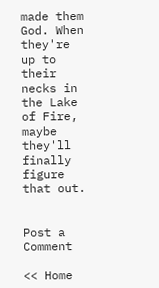made them God. When they're up to their necks in the Lake of Fire, maybe they'll finally figure that out.


Post a Comment

<< Home